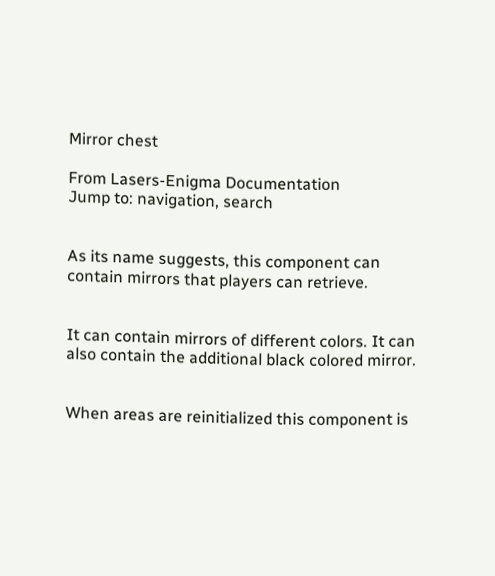Mirror chest

From Lasers-Enigma Documentation
Jump to: navigation, search


As its name suggests, this component can contain mirrors that players can retrieve.


It can contain mirrors of different colors. It can also contain the additional black colored mirror.


When areas are reinitialized this component is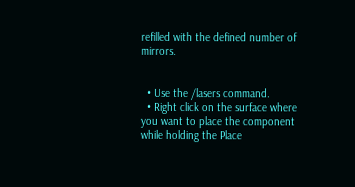refilled with the defined number of mirrors.


  • Use the /lasers command.
  • Right click on the surface where you want to place the component while holding the Place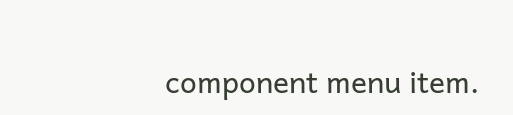component menu item.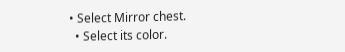• Select Mirror chest.
  • Select its color.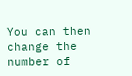You can then change the number of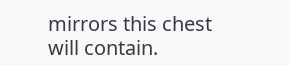mirrors this chest will contain.